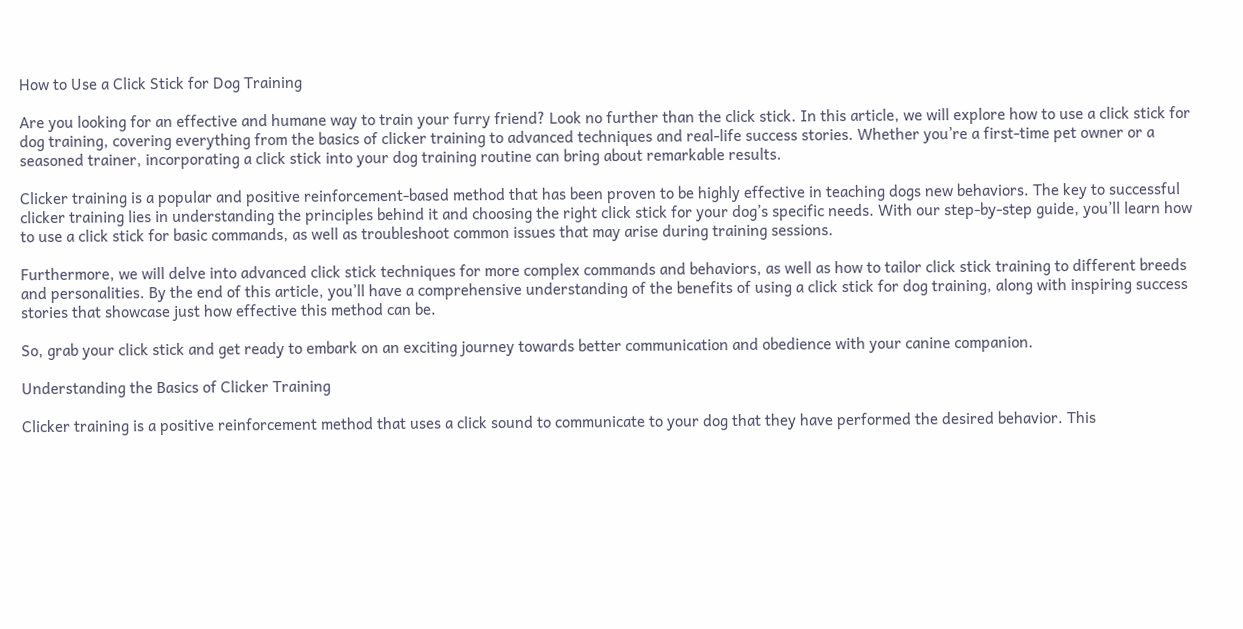How to Use a Click Stick for Dog Training

Are you looking for an effective and humane way to train your furry friend? Look no further than the click stick. In this article, we will explore how to use a click stick for dog training, covering everything from the basics of clicker training to advanced techniques and real-life success stories. Whether you’re a first-time pet owner or a seasoned trainer, incorporating a click stick into your dog training routine can bring about remarkable results.

Clicker training is a popular and positive reinforcement-based method that has been proven to be highly effective in teaching dogs new behaviors. The key to successful clicker training lies in understanding the principles behind it and choosing the right click stick for your dog’s specific needs. With our step-by-step guide, you’ll learn how to use a click stick for basic commands, as well as troubleshoot common issues that may arise during training sessions.

Furthermore, we will delve into advanced click stick techniques for more complex commands and behaviors, as well as how to tailor click stick training to different breeds and personalities. By the end of this article, you’ll have a comprehensive understanding of the benefits of using a click stick for dog training, along with inspiring success stories that showcase just how effective this method can be.

So, grab your click stick and get ready to embark on an exciting journey towards better communication and obedience with your canine companion.

Understanding the Basics of Clicker Training

Clicker training is a positive reinforcement method that uses a click sound to communicate to your dog that they have performed the desired behavior. This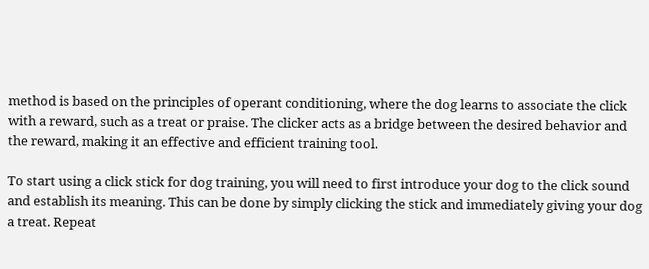method is based on the principles of operant conditioning, where the dog learns to associate the click with a reward, such as a treat or praise. The clicker acts as a bridge between the desired behavior and the reward, making it an effective and efficient training tool.

To start using a click stick for dog training, you will need to first introduce your dog to the click sound and establish its meaning. This can be done by simply clicking the stick and immediately giving your dog a treat. Repeat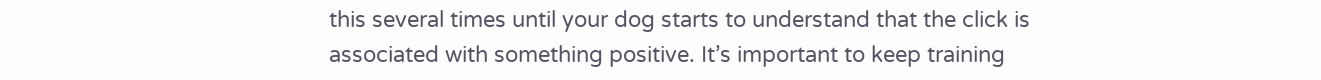this several times until your dog starts to understand that the click is associated with something positive. It’s important to keep training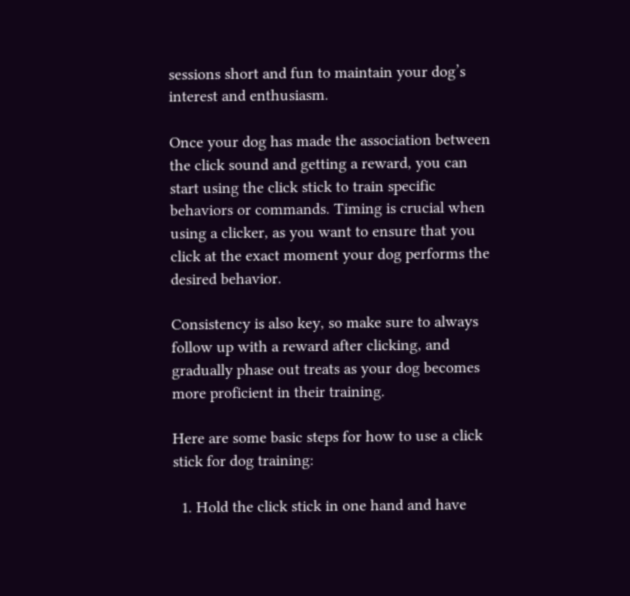sessions short and fun to maintain your dog’s interest and enthusiasm.

Once your dog has made the association between the click sound and getting a reward, you can start using the click stick to train specific behaviors or commands. Timing is crucial when using a clicker, as you want to ensure that you click at the exact moment your dog performs the desired behavior.

Consistency is also key, so make sure to always follow up with a reward after clicking, and gradually phase out treats as your dog becomes more proficient in their training.

Here are some basic steps for how to use a click stick for dog training:

  1. Hold the click stick in one hand and have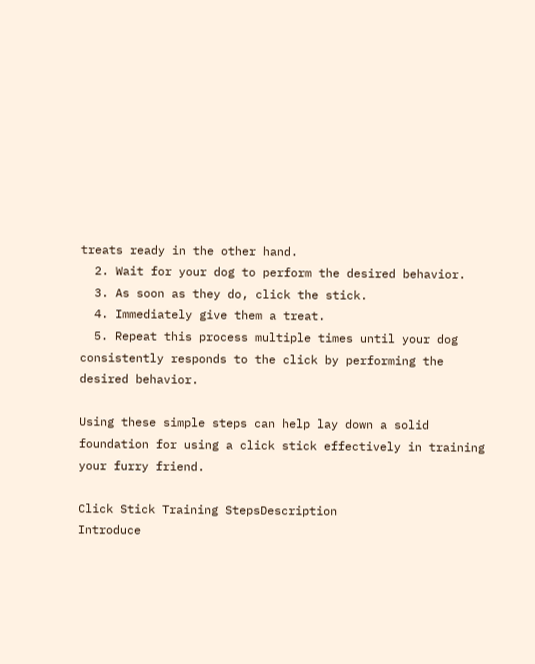treats ready in the other hand.
  2. Wait for your dog to perform the desired behavior.
  3. As soon as they do, click the stick.
  4. Immediately give them a treat.
  5. Repeat this process multiple times until your dog consistently responds to the click by performing the desired behavior.

Using these simple steps can help lay down a solid foundation for using a click stick effectively in training your furry friend.

Click Stick Training StepsDescription
Introduce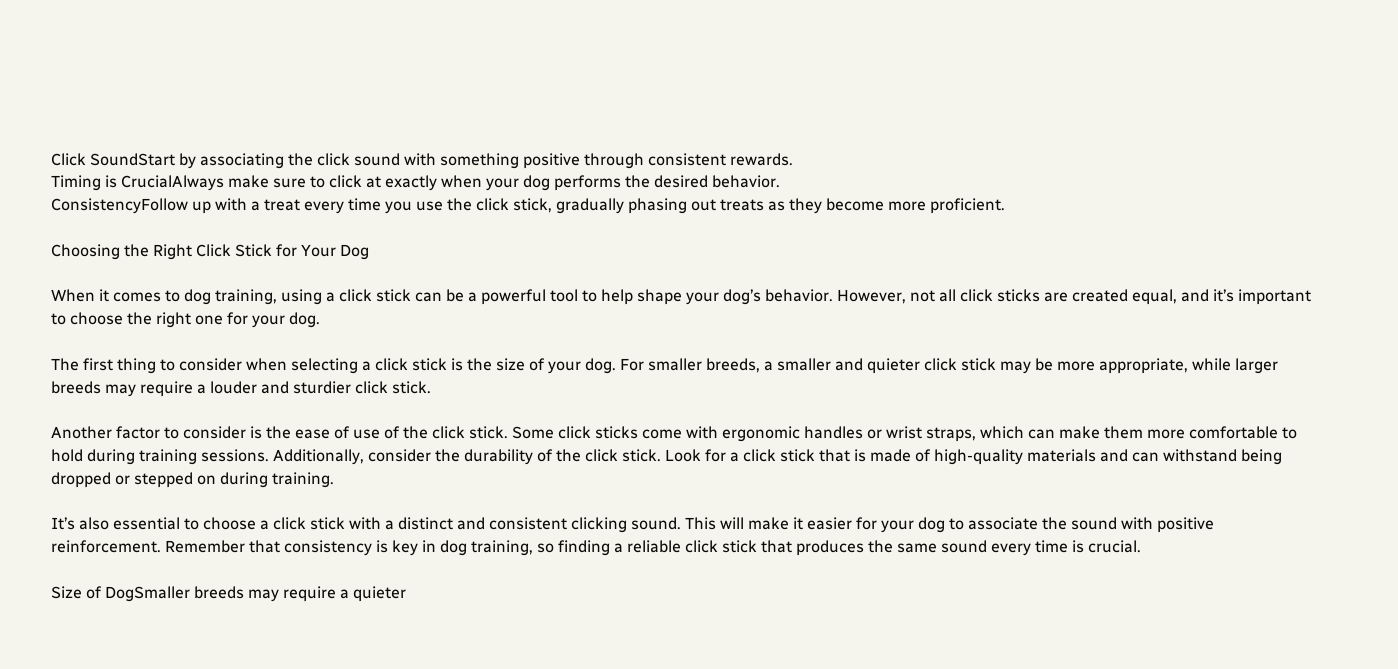Click SoundStart by associating the click sound with something positive through consistent rewards.
Timing is CrucialAlways make sure to click at exactly when your dog performs the desired behavior.
ConsistencyFollow up with a treat every time you use the click stick, gradually phasing out treats as they become more proficient.

Choosing the Right Click Stick for Your Dog

When it comes to dog training, using a click stick can be a powerful tool to help shape your dog’s behavior. However, not all click sticks are created equal, and it’s important to choose the right one for your dog.

The first thing to consider when selecting a click stick is the size of your dog. For smaller breeds, a smaller and quieter click stick may be more appropriate, while larger breeds may require a louder and sturdier click stick.

Another factor to consider is the ease of use of the click stick. Some click sticks come with ergonomic handles or wrist straps, which can make them more comfortable to hold during training sessions. Additionally, consider the durability of the click stick. Look for a click stick that is made of high-quality materials and can withstand being dropped or stepped on during training.

It’s also essential to choose a click stick with a distinct and consistent clicking sound. This will make it easier for your dog to associate the sound with positive reinforcement. Remember that consistency is key in dog training, so finding a reliable click stick that produces the same sound every time is crucial.

Size of DogSmaller breeds may require a quieter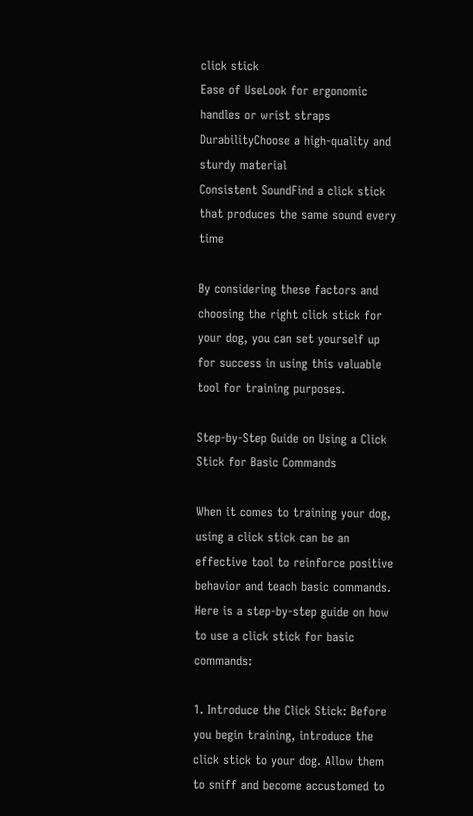click stick
Ease of UseLook for ergonomic handles or wrist straps
DurabilityChoose a high-quality and sturdy material
Consistent SoundFind a click stick that produces the same sound every time

By considering these factors and choosing the right click stick for your dog, you can set yourself up for success in using this valuable tool for training purposes.

Step-by-Step Guide on Using a Click Stick for Basic Commands

When it comes to training your dog, using a click stick can be an effective tool to reinforce positive behavior and teach basic commands. Here is a step-by-step guide on how to use a click stick for basic commands:

1. Introduce the Click Stick: Before you begin training, introduce the click stick to your dog. Allow them to sniff and become accustomed to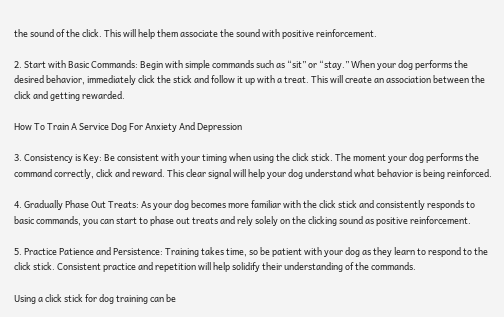the sound of the click. This will help them associate the sound with positive reinforcement.

2. Start with Basic Commands: Begin with simple commands such as “sit” or “stay.” When your dog performs the desired behavior, immediately click the stick and follow it up with a treat. This will create an association between the click and getting rewarded.

How To Train A Service Dog For Anxiety And Depression

3. Consistency is Key: Be consistent with your timing when using the click stick. The moment your dog performs the command correctly, click and reward. This clear signal will help your dog understand what behavior is being reinforced.

4. Gradually Phase Out Treats: As your dog becomes more familiar with the click stick and consistently responds to basic commands, you can start to phase out treats and rely solely on the clicking sound as positive reinforcement.

5. Practice Patience and Persistence: Training takes time, so be patient with your dog as they learn to respond to the click stick. Consistent practice and repetition will help solidify their understanding of the commands.

Using a click stick for dog training can be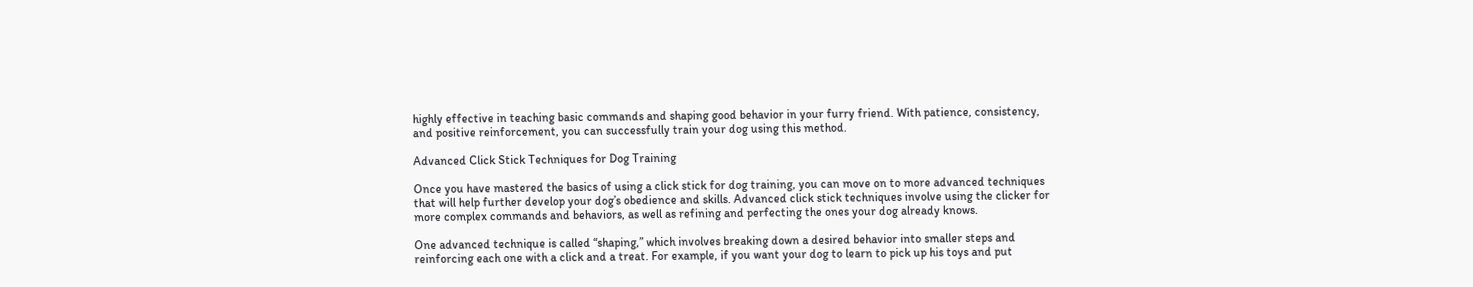highly effective in teaching basic commands and shaping good behavior in your furry friend. With patience, consistency, and positive reinforcement, you can successfully train your dog using this method.

Advanced Click Stick Techniques for Dog Training

Once you have mastered the basics of using a click stick for dog training, you can move on to more advanced techniques that will help further develop your dog’s obedience and skills. Advanced click stick techniques involve using the clicker for more complex commands and behaviors, as well as refining and perfecting the ones your dog already knows.

One advanced technique is called “shaping,” which involves breaking down a desired behavior into smaller steps and reinforcing each one with a click and a treat. For example, if you want your dog to learn to pick up his toys and put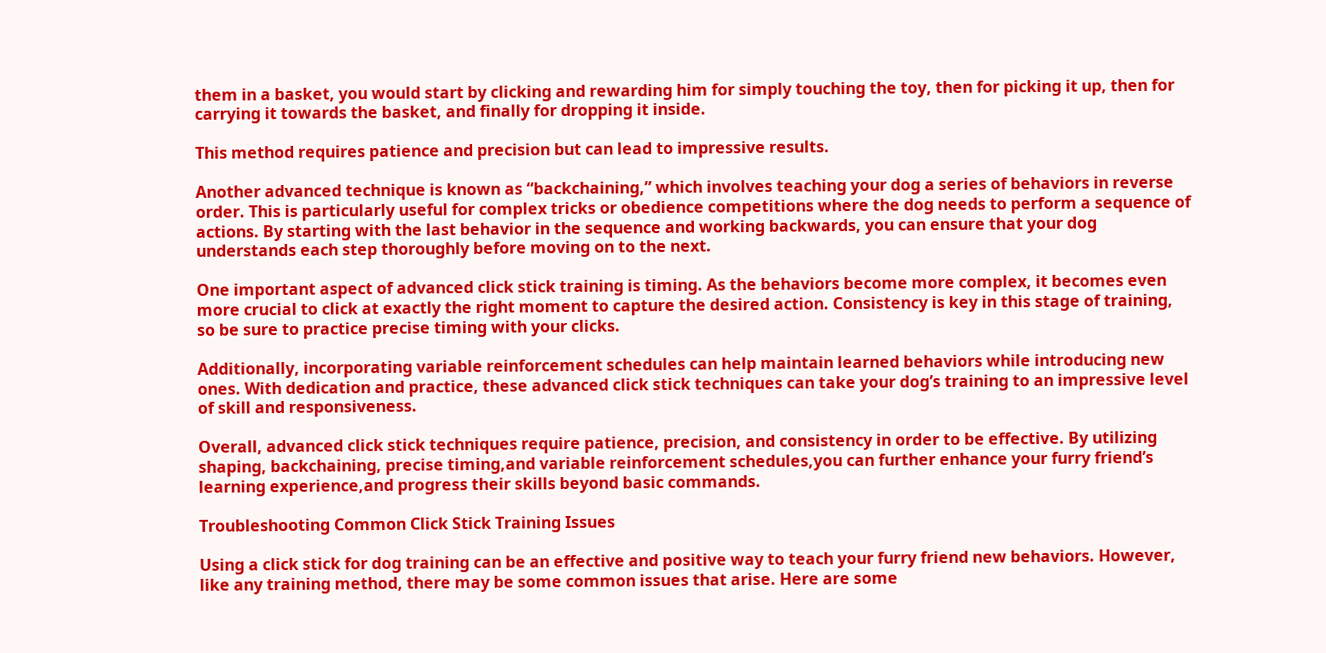them in a basket, you would start by clicking and rewarding him for simply touching the toy, then for picking it up, then for carrying it towards the basket, and finally for dropping it inside.

This method requires patience and precision but can lead to impressive results.

Another advanced technique is known as “backchaining,” which involves teaching your dog a series of behaviors in reverse order. This is particularly useful for complex tricks or obedience competitions where the dog needs to perform a sequence of actions. By starting with the last behavior in the sequence and working backwards, you can ensure that your dog understands each step thoroughly before moving on to the next.

One important aspect of advanced click stick training is timing. As the behaviors become more complex, it becomes even more crucial to click at exactly the right moment to capture the desired action. Consistency is key in this stage of training, so be sure to practice precise timing with your clicks.

Additionally, incorporating variable reinforcement schedules can help maintain learned behaviors while introducing new ones. With dedication and practice, these advanced click stick techniques can take your dog’s training to an impressive level of skill and responsiveness.

Overall, advanced click stick techniques require patience, precision, and consistency in order to be effective. By utilizing shaping, backchaining, precise timing,and variable reinforcement schedules,you can further enhance your furry friend’s learning experience,and progress their skills beyond basic commands.

Troubleshooting Common Click Stick Training Issues

Using a click stick for dog training can be an effective and positive way to teach your furry friend new behaviors. However, like any training method, there may be some common issues that arise. Here are some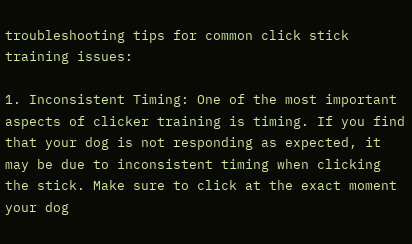troubleshooting tips for common click stick training issues:

1. Inconsistent Timing: One of the most important aspects of clicker training is timing. If you find that your dog is not responding as expected, it may be due to inconsistent timing when clicking the stick. Make sure to click at the exact moment your dog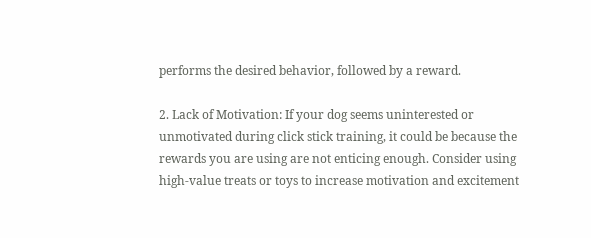performs the desired behavior, followed by a reward.

2. Lack of Motivation: If your dog seems uninterested or unmotivated during click stick training, it could be because the rewards you are using are not enticing enough. Consider using high-value treats or toys to increase motivation and excitement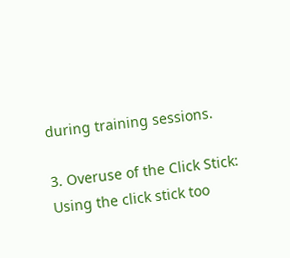during training sessions.

3. Overuse of the Click Stick: Using the click stick too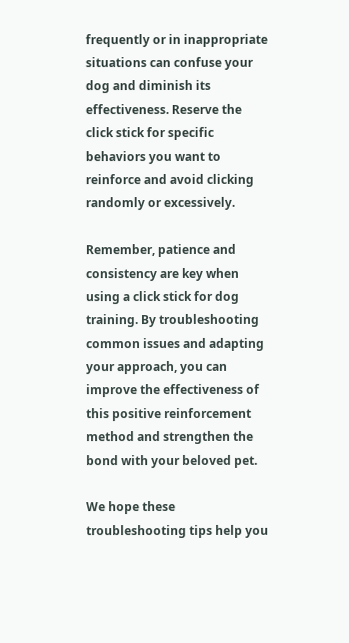frequently or in inappropriate situations can confuse your dog and diminish its effectiveness. Reserve the click stick for specific behaviors you want to reinforce and avoid clicking randomly or excessively.

Remember, patience and consistency are key when using a click stick for dog training. By troubleshooting common issues and adapting your approach, you can improve the effectiveness of this positive reinforcement method and strengthen the bond with your beloved pet.

We hope these troubleshooting tips help you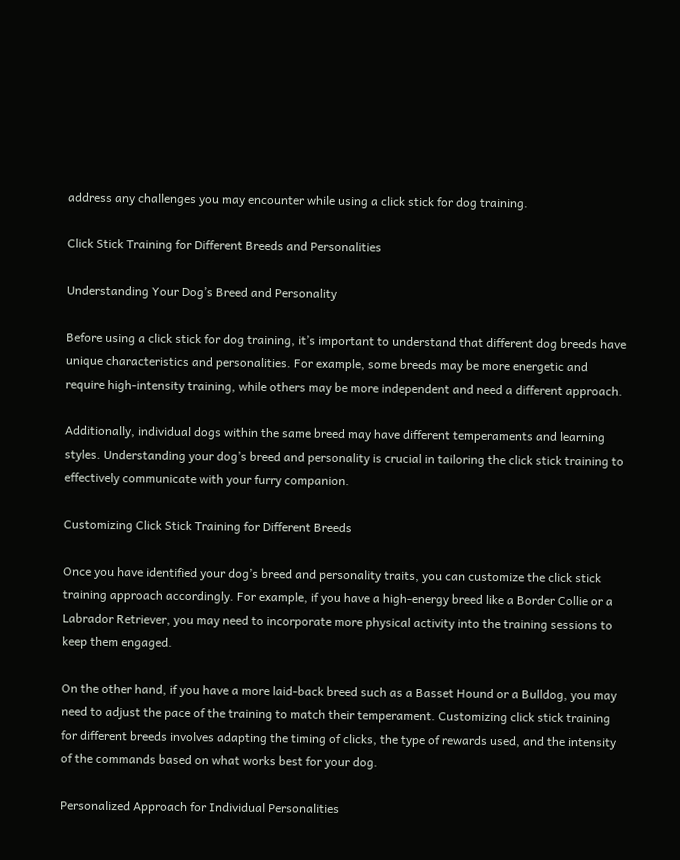address any challenges you may encounter while using a click stick for dog training.

Click Stick Training for Different Breeds and Personalities

Understanding Your Dog’s Breed and Personality

Before using a click stick for dog training, it’s important to understand that different dog breeds have unique characteristics and personalities. For example, some breeds may be more energetic and require high-intensity training, while others may be more independent and need a different approach.

Additionally, individual dogs within the same breed may have different temperaments and learning styles. Understanding your dog’s breed and personality is crucial in tailoring the click stick training to effectively communicate with your furry companion.

Customizing Click Stick Training for Different Breeds

Once you have identified your dog’s breed and personality traits, you can customize the click stick training approach accordingly. For example, if you have a high-energy breed like a Border Collie or a Labrador Retriever, you may need to incorporate more physical activity into the training sessions to keep them engaged.

On the other hand, if you have a more laid-back breed such as a Basset Hound or a Bulldog, you may need to adjust the pace of the training to match their temperament. Customizing click stick training for different breeds involves adapting the timing of clicks, the type of rewards used, and the intensity of the commands based on what works best for your dog.

Personalized Approach for Individual Personalities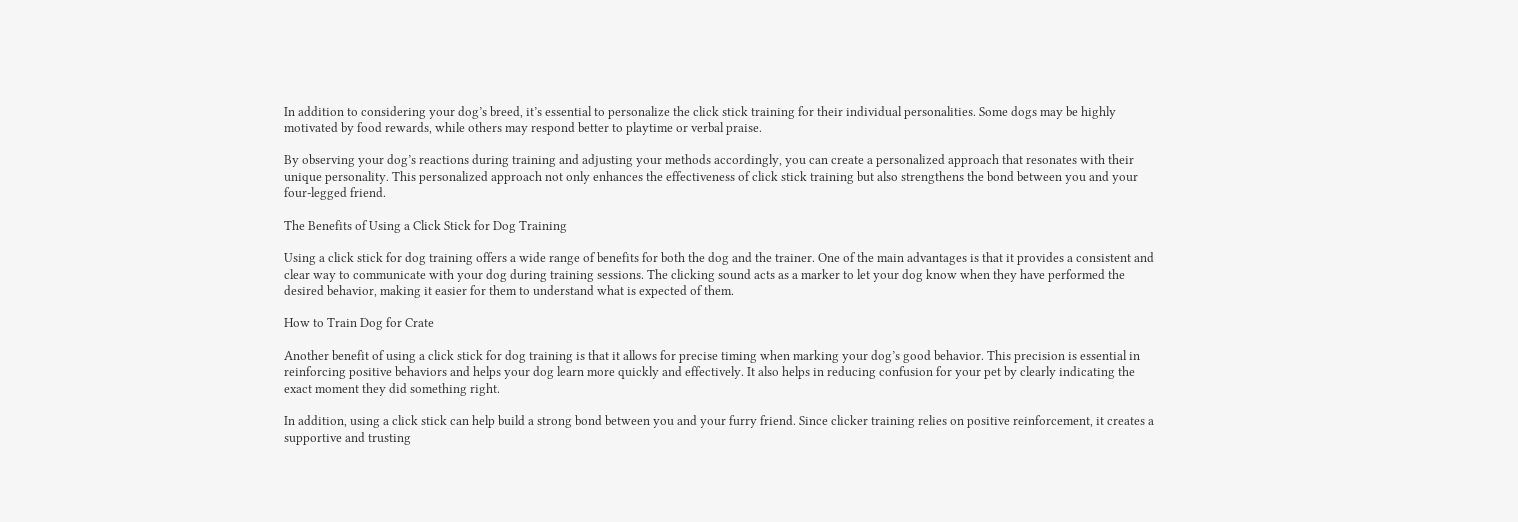In addition to considering your dog’s breed, it’s essential to personalize the click stick training for their individual personalities. Some dogs may be highly motivated by food rewards, while others may respond better to playtime or verbal praise.

By observing your dog’s reactions during training and adjusting your methods accordingly, you can create a personalized approach that resonates with their unique personality. This personalized approach not only enhances the effectiveness of click stick training but also strengthens the bond between you and your four-legged friend.

The Benefits of Using a Click Stick for Dog Training

Using a click stick for dog training offers a wide range of benefits for both the dog and the trainer. One of the main advantages is that it provides a consistent and clear way to communicate with your dog during training sessions. The clicking sound acts as a marker to let your dog know when they have performed the desired behavior, making it easier for them to understand what is expected of them.

How to Train Dog for Crate

Another benefit of using a click stick for dog training is that it allows for precise timing when marking your dog’s good behavior. This precision is essential in reinforcing positive behaviors and helps your dog learn more quickly and effectively. It also helps in reducing confusion for your pet by clearly indicating the exact moment they did something right.

In addition, using a click stick can help build a strong bond between you and your furry friend. Since clicker training relies on positive reinforcement, it creates a supportive and trusting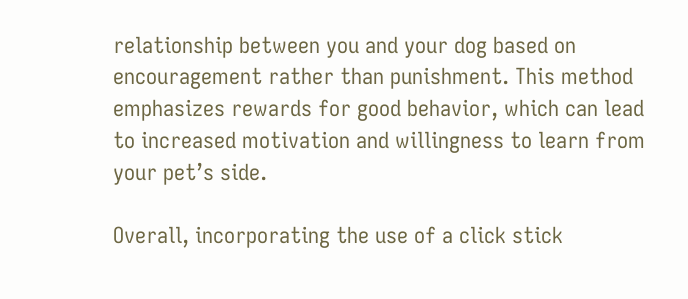relationship between you and your dog based on encouragement rather than punishment. This method emphasizes rewards for good behavior, which can lead to increased motivation and willingness to learn from your pet’s side.

Overall, incorporating the use of a click stick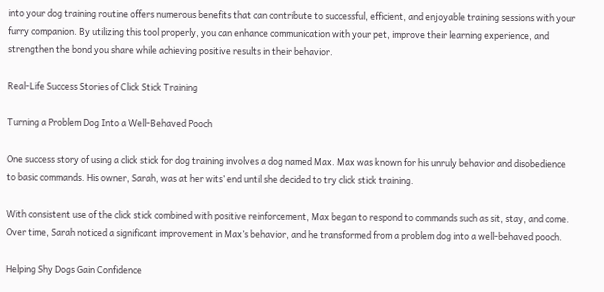into your dog training routine offers numerous benefits that can contribute to successful, efficient, and enjoyable training sessions with your furry companion. By utilizing this tool properly, you can enhance communication with your pet, improve their learning experience, and strengthen the bond you share while achieving positive results in their behavior.

Real-Life Success Stories of Click Stick Training

Turning a Problem Dog Into a Well-Behaved Pooch

One success story of using a click stick for dog training involves a dog named Max. Max was known for his unruly behavior and disobedience to basic commands. His owner, Sarah, was at her wits’ end until she decided to try click stick training.

With consistent use of the click stick combined with positive reinforcement, Max began to respond to commands such as sit, stay, and come. Over time, Sarah noticed a significant improvement in Max’s behavior, and he transformed from a problem dog into a well-behaved pooch.

Helping Shy Dogs Gain Confidence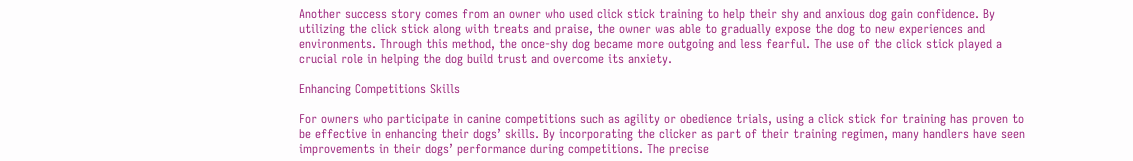Another success story comes from an owner who used click stick training to help their shy and anxious dog gain confidence. By utilizing the click stick along with treats and praise, the owner was able to gradually expose the dog to new experiences and environments. Through this method, the once-shy dog became more outgoing and less fearful. The use of the click stick played a crucial role in helping the dog build trust and overcome its anxiety.

Enhancing Competitions Skills

For owners who participate in canine competitions such as agility or obedience trials, using a click stick for training has proven to be effective in enhancing their dogs’ skills. By incorporating the clicker as part of their training regimen, many handlers have seen improvements in their dogs’ performance during competitions. The precise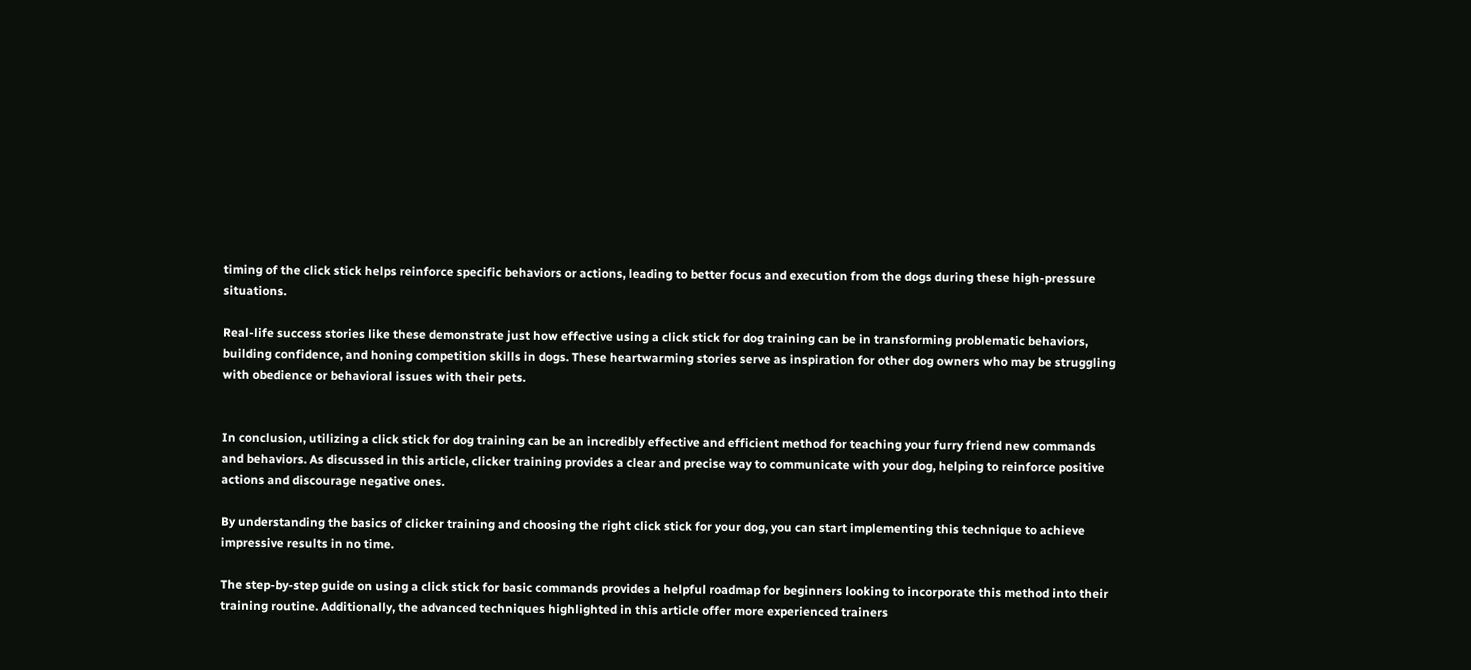timing of the click stick helps reinforce specific behaviors or actions, leading to better focus and execution from the dogs during these high-pressure situations.

Real-life success stories like these demonstrate just how effective using a click stick for dog training can be in transforming problematic behaviors, building confidence, and honing competition skills in dogs. These heartwarming stories serve as inspiration for other dog owners who may be struggling with obedience or behavioral issues with their pets.


In conclusion, utilizing a click stick for dog training can be an incredibly effective and efficient method for teaching your furry friend new commands and behaviors. As discussed in this article, clicker training provides a clear and precise way to communicate with your dog, helping to reinforce positive actions and discourage negative ones.

By understanding the basics of clicker training and choosing the right click stick for your dog, you can start implementing this technique to achieve impressive results in no time.

The step-by-step guide on using a click stick for basic commands provides a helpful roadmap for beginners looking to incorporate this method into their training routine. Additionally, the advanced techniques highlighted in this article offer more experienced trainers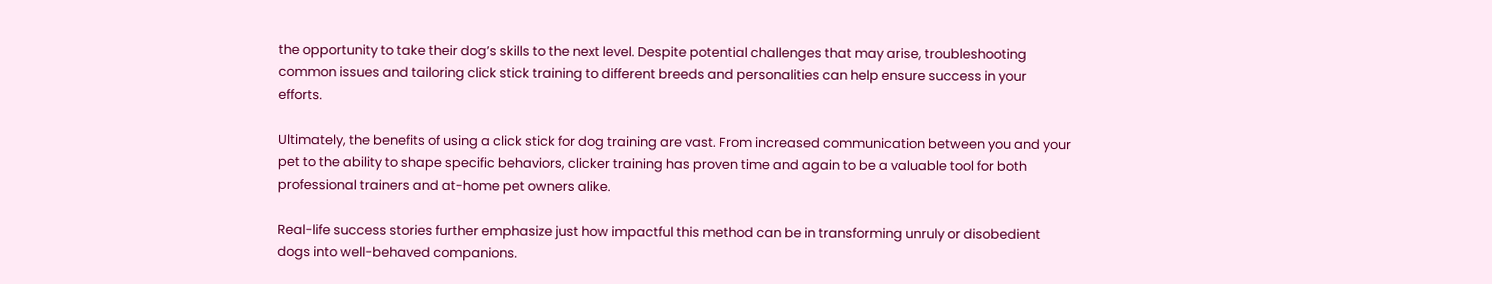the opportunity to take their dog’s skills to the next level. Despite potential challenges that may arise, troubleshooting common issues and tailoring click stick training to different breeds and personalities can help ensure success in your efforts.

Ultimately, the benefits of using a click stick for dog training are vast. From increased communication between you and your pet to the ability to shape specific behaviors, clicker training has proven time and again to be a valuable tool for both professional trainers and at-home pet owners alike.

Real-life success stories further emphasize just how impactful this method can be in transforming unruly or disobedient dogs into well-behaved companions.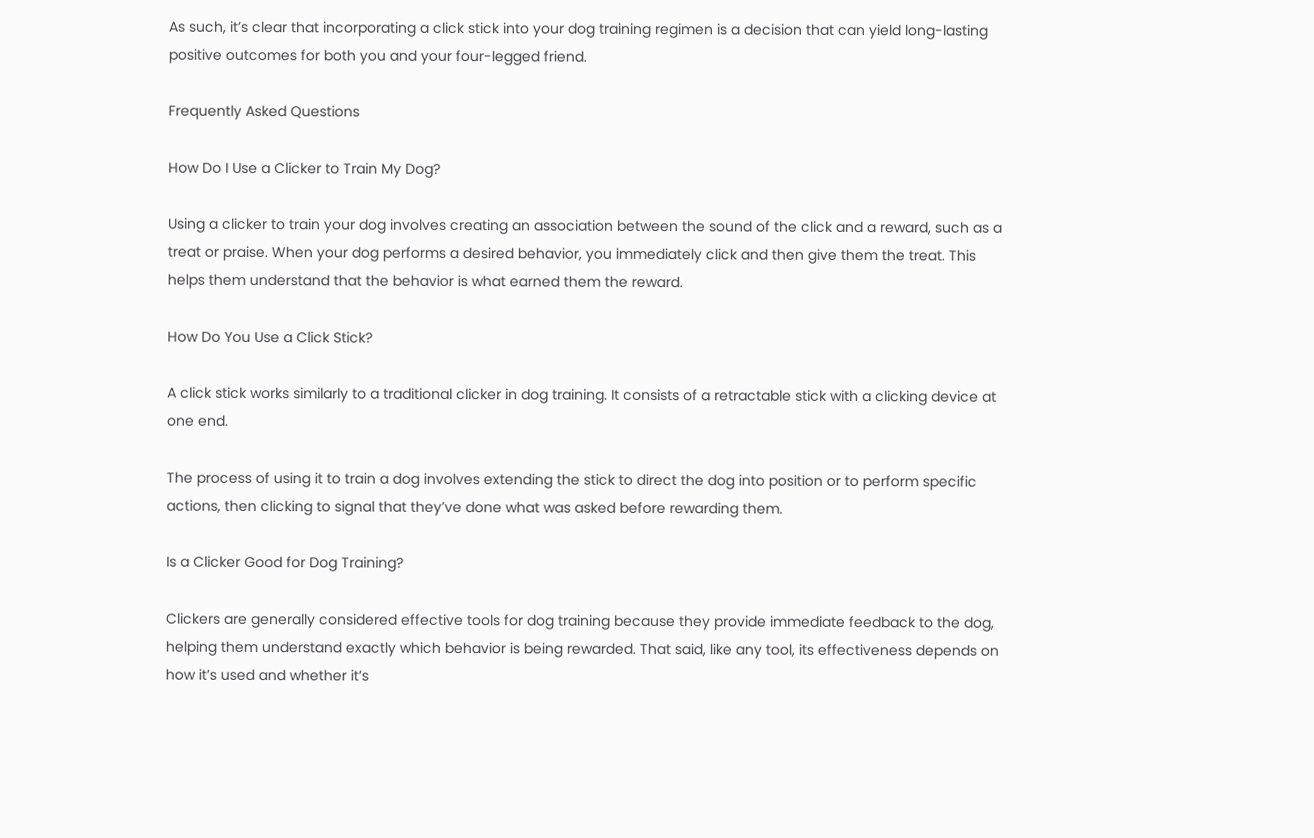As such, it’s clear that incorporating a click stick into your dog training regimen is a decision that can yield long-lasting positive outcomes for both you and your four-legged friend.

Frequently Asked Questions

How Do I Use a Clicker to Train My Dog?

Using a clicker to train your dog involves creating an association between the sound of the click and a reward, such as a treat or praise. When your dog performs a desired behavior, you immediately click and then give them the treat. This helps them understand that the behavior is what earned them the reward.

How Do You Use a Click Stick?

A click stick works similarly to a traditional clicker in dog training. It consists of a retractable stick with a clicking device at one end.

The process of using it to train a dog involves extending the stick to direct the dog into position or to perform specific actions, then clicking to signal that they’ve done what was asked before rewarding them.

Is a Clicker Good for Dog Training?

Clickers are generally considered effective tools for dog training because they provide immediate feedback to the dog, helping them understand exactly which behavior is being rewarded. That said, like any tool, its effectiveness depends on how it’s used and whether it’s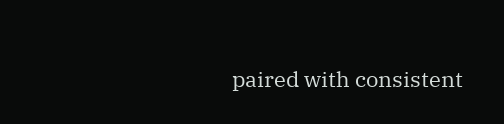paired with consistent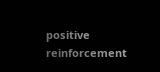positive reinforcement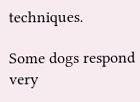techniques.

Some dogs respond very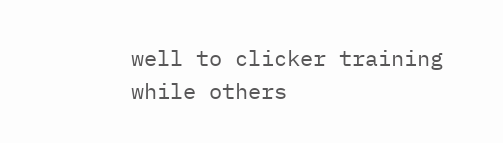well to clicker training while others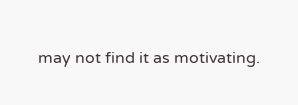may not find it as motivating.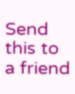Send this to a friend